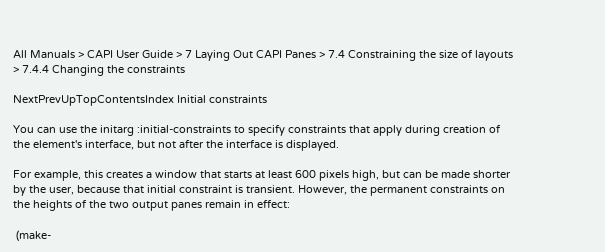All Manuals > CAPI User Guide > 7 Laying Out CAPI Panes > 7.4 Constraining the size of layouts > 7.4.4 Changing the constraints

NextPrevUpTopContentsIndex Initial constraints

You can use the initarg :initial-constraints to specify constraints that apply during creation of the element's interface, but not after the interface is displayed.

For example, this creates a window that starts at least 600 pixels high, but can be made shorter by the user, because that initial constraint is transient. However, the permanent constraints on the heights of the two output panes remain in effect:

 (make-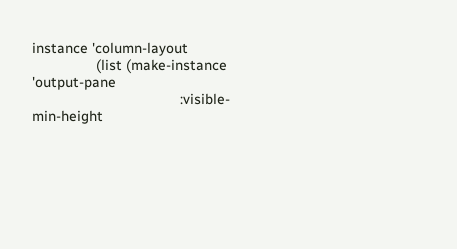instance 'column-layout
                (list (make-instance 'output-pane
                                     :visible-min-height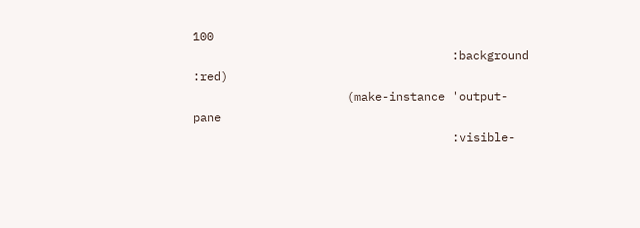100
                                     :background :red)
                      (make-instance 'output-pane
                                     :visible-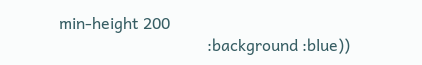min-height 200
                                     :background :blue))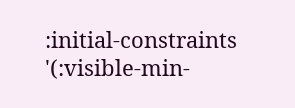:initial-constraints '(:visible-min-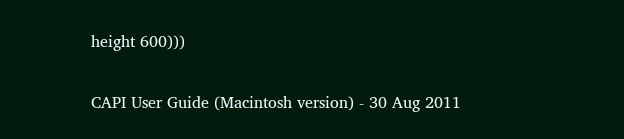height 600)))

CAPI User Guide (Macintosh version) - 30 Aug 2011